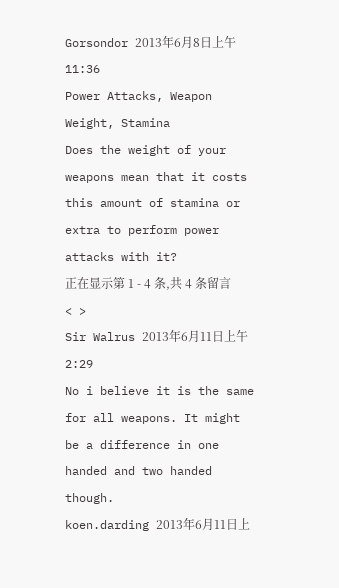Gorsondor 2013年6月8日上午11:36
Power Attacks, Weapon Weight, Stamina
Does the weight of your weapons mean that it costs this amount of stamina or extra to perform power attacks with it?
正在显示第 1 - 4 条,共 4 条留言
< >
Sir Walrus 2013年6月11日上午2:29
No i believe it is the same for all weapons. It might be a difference in one handed and two handed though.
koen.darding 2013年6月11日上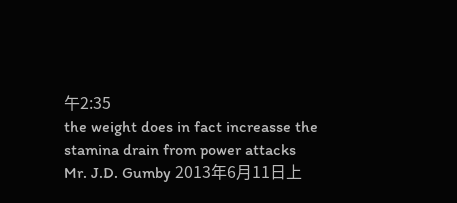午2:35
the weight does in fact increasse the stamina drain from power attacks
Mr. J.D. Gumby 2013年6月11日上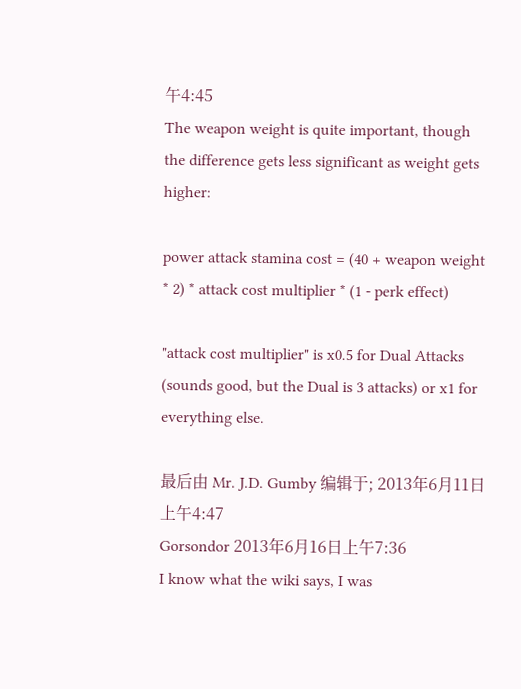午4:45
The weapon weight is quite important, though the difference gets less significant as weight gets higher:

power attack stamina cost = (40 + weapon weight * 2) * attack cost multiplier * (1 - perk effect)

"attack cost multiplier" is x0.5 for Dual Attacks (sounds good, but the Dual is 3 attacks) or x1 for everything else.

最后由 Mr. J.D. Gumby 编辑于; 2013年6月11日上午4:47
Gorsondor 2013年6月16日上午7:36
I know what the wiki says, I was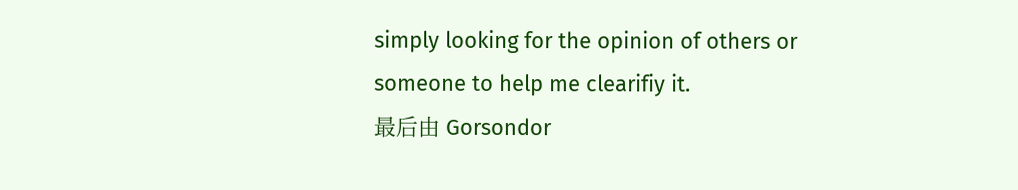simply looking for the opinion of others or someone to help me clearifiy it.
最后由 Gorsondor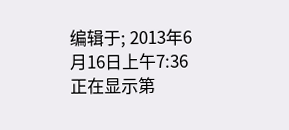编辑于; 2013年6月16日上午7:36
正在显示第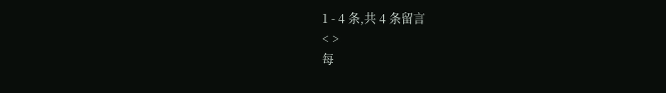1 - 4 条,共 4 条留言
< >
每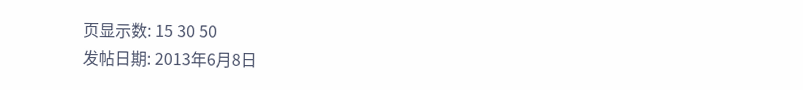页显示数: 15 30 50
发帖日期: 2013年6月8日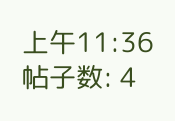上午11:36
帖子数: 4